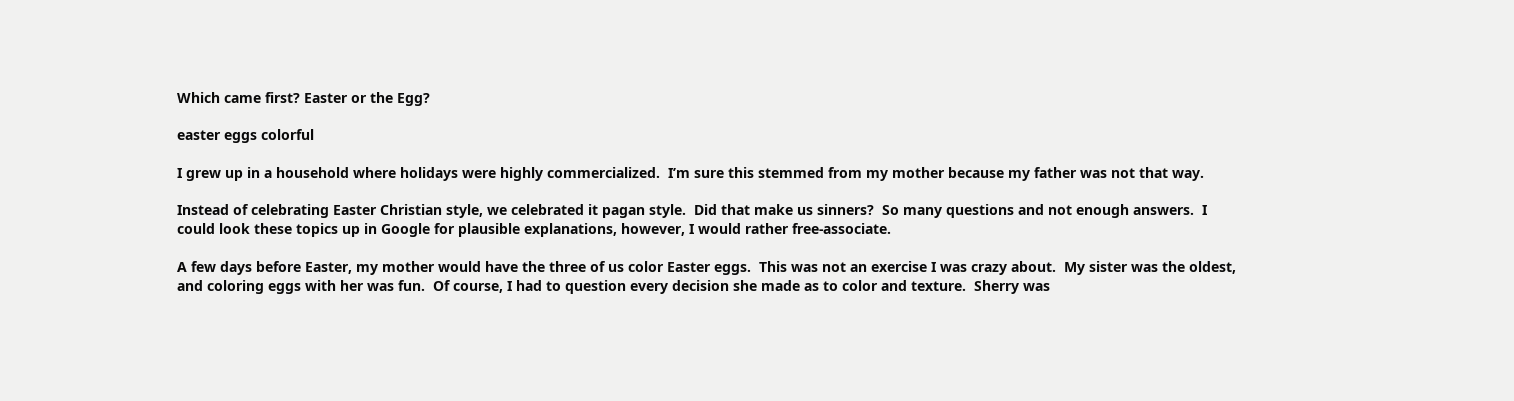Which came first? Easter or the Egg?

easter eggs colorful

I grew up in a household where holidays were highly commercialized.  I’m sure this stemmed from my mother because my father was not that way.

Instead of celebrating Easter Christian style, we celebrated it pagan style.  Did that make us sinners?  So many questions and not enough answers.  I could look these topics up in Google for plausible explanations, however, I would rather free-associate.

A few days before Easter, my mother would have the three of us color Easter eggs.  This was not an exercise I was crazy about.  My sister was the oldest, and coloring eggs with her was fun.  Of course, I had to question every decision she made as to color and texture.  Sherry was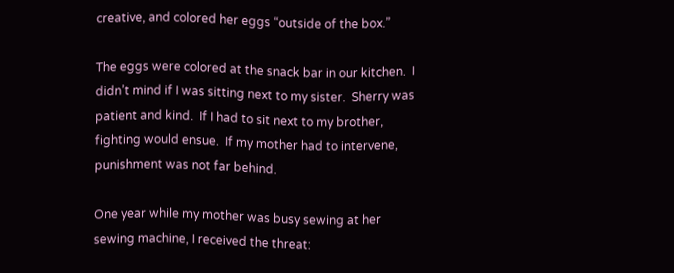creative, and colored her eggs “outside of the box.”

The eggs were colored at the snack bar in our kitchen.  I didn’t mind if I was sitting next to my sister.  Sherry was patient and kind.  If I had to sit next to my brother, fighting would ensue.  If my mother had to intervene, punishment was not far behind.

One year while my mother was busy sewing at her sewing machine, I received the threat: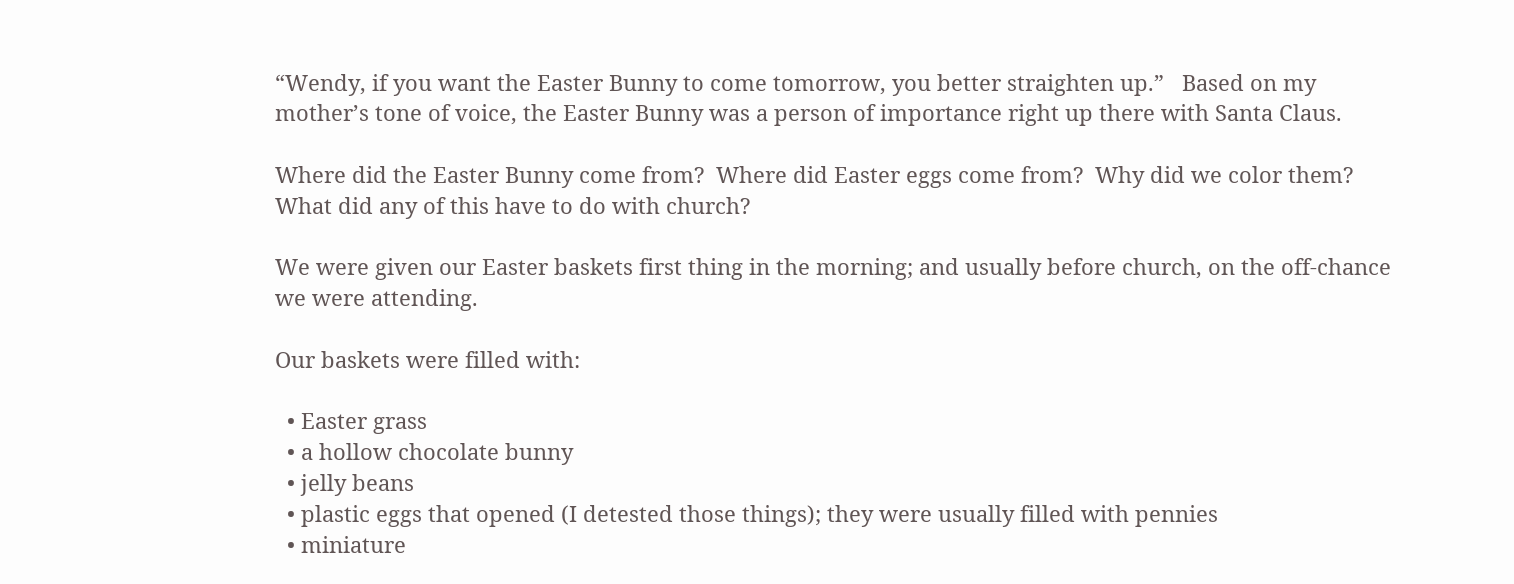“Wendy, if you want the Easter Bunny to come tomorrow, you better straighten up.”   Based on my mother’s tone of voice, the Easter Bunny was a person of importance right up there with Santa Claus.

Where did the Easter Bunny come from?  Where did Easter eggs come from?  Why did we color them?  What did any of this have to do with church?

We were given our Easter baskets first thing in the morning; and usually before church, on the off-chance we were attending.

Our baskets were filled with:

  • Easter grass
  • a hollow chocolate bunny
  • jelly beans
  • plastic eggs that opened (I detested those things); they were usually filled with pennies
  • miniature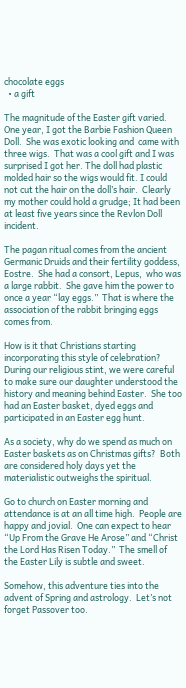chocolate eggs
  • a gift

The magnitude of the Easter gift varied.  One year, I got the Barbie Fashion Queen Doll.  She was exotic looking and  came with three wigs.  That was a cool gift and I was surprised I got her. The doll had plastic molded hair so the wigs would fit. I could not cut the hair on the doll’s hair.  Clearly my mother could hold a grudge; It had been at least five years since the Revlon Doll incident.

The pagan ritual comes from the ancient Germanic Druids and their fertility goddess, Eostre.  She had a consort, Lepus,  who was a large rabbit.  She gave him the power to once a year “lay eggs.”  That is where the association of the rabbit bringing eggs comes from.

How is it that Christians starting incorporating this style of celebration?  During our religious stint, we were careful to make sure our daughter understood the history and meaning behind Easter.  She too had an Easter basket, dyed eggs and participated in an Easter egg hunt.

As a society, why do we spend as much on Easter baskets as on Christmas gifts?  Both are considered holy days yet the materialistic outweighs the spiritual.

Go to church on Easter morning and attendance is at an all time high.  People are happy and jovial.  One can expect to hear “Up From the Grave He Arose” and “Christ the Lord Has Risen Today.”  The smell of the Easter Lily is subtle and sweet.

Somehow, this adventure ties into the advent of Spring and astrology.  Let’s not forget Passover too.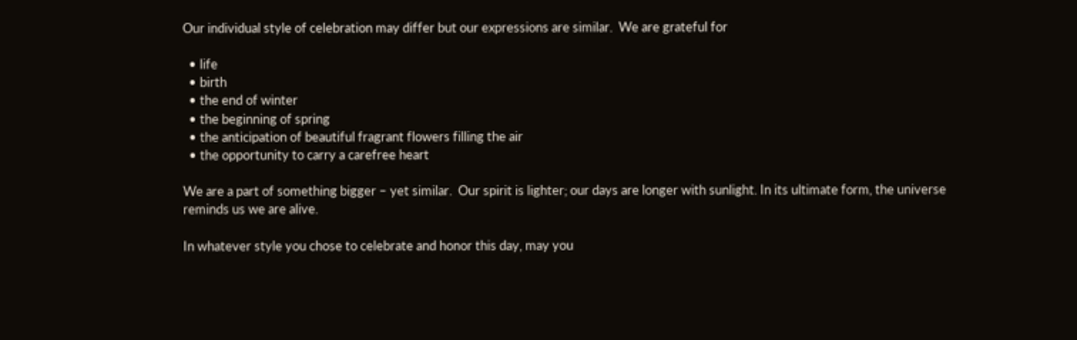Our individual style of celebration may differ but our expressions are similar.  We are grateful for

  • life
  • birth
  • the end of winter
  • the beginning of spring
  • the anticipation of beautiful fragrant flowers filling the air
  • the opportunity to carry a carefree heart

We are a part of something bigger – yet similar.  Our spirit is lighter; our days are longer with sunlight. In its ultimate form, the universe reminds us we are alive.

In whatever style you chose to celebrate and honor this day, may you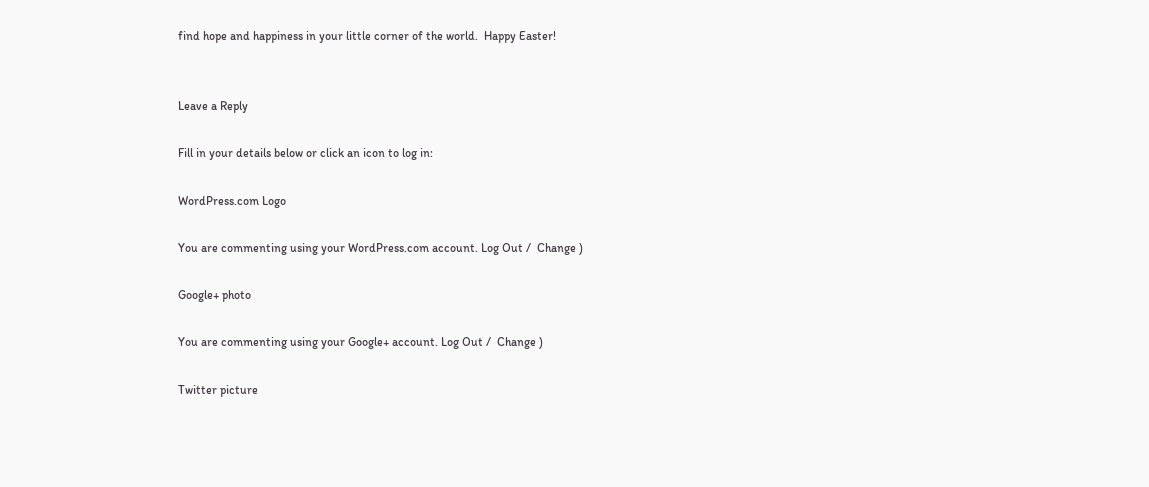find hope and happiness in your little corner of the world.  Happy Easter!


Leave a Reply

Fill in your details below or click an icon to log in:

WordPress.com Logo

You are commenting using your WordPress.com account. Log Out /  Change )

Google+ photo

You are commenting using your Google+ account. Log Out /  Change )

Twitter picture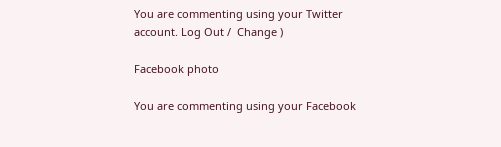You are commenting using your Twitter account. Log Out /  Change )

Facebook photo

You are commenting using your Facebook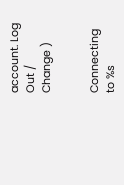account. Log Out /  Change )


Connecting to %s